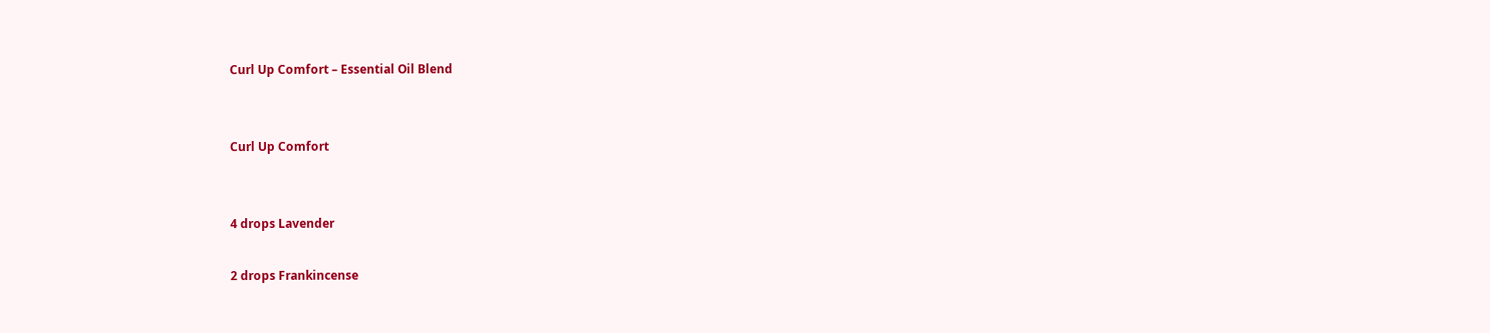Curl Up Comfort – Essential Oil Blend


Curl Up Comfort


4 drops Lavender

2 drops Frankincense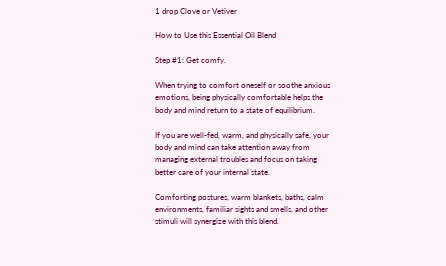1 drop Clove or Vetiver

How to Use this Essential Oil Blend

Step #1: Get comfy.

When trying to comfort oneself or soothe anxious emotions, being physically comfortable helps the body and mind return to a state of equilibrium.

If you are well-fed, warm, and physically safe, your body and mind can take attention away from managing external troubles and focus on taking better care of your internal state.

Comforting postures, warm blankets, baths, calm environments, familiar sights and smells, and other stimuli will synergize with this blend.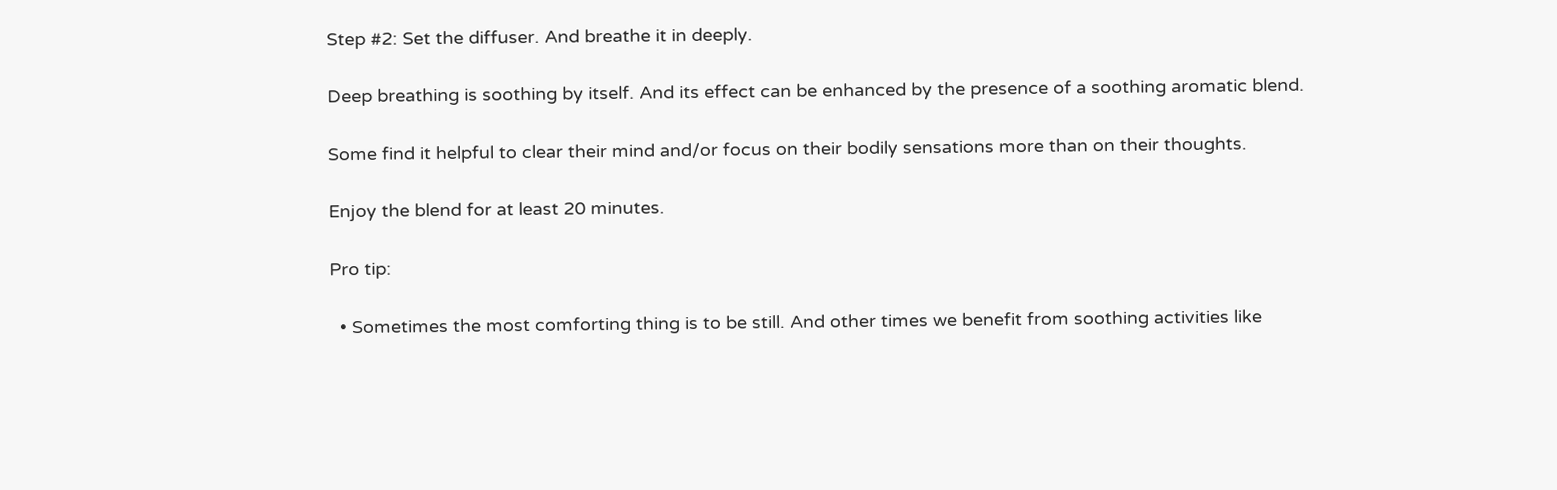Step #2: Set the diffuser. And breathe it in deeply.

Deep breathing is soothing by itself. And its effect can be enhanced by the presence of a soothing aromatic blend.

Some find it helpful to clear their mind and/or focus on their bodily sensations more than on their thoughts.

Enjoy the blend for at least 20 minutes.

Pro tip:

  • Sometimes the most comforting thing is to be still. And other times we benefit from soothing activities like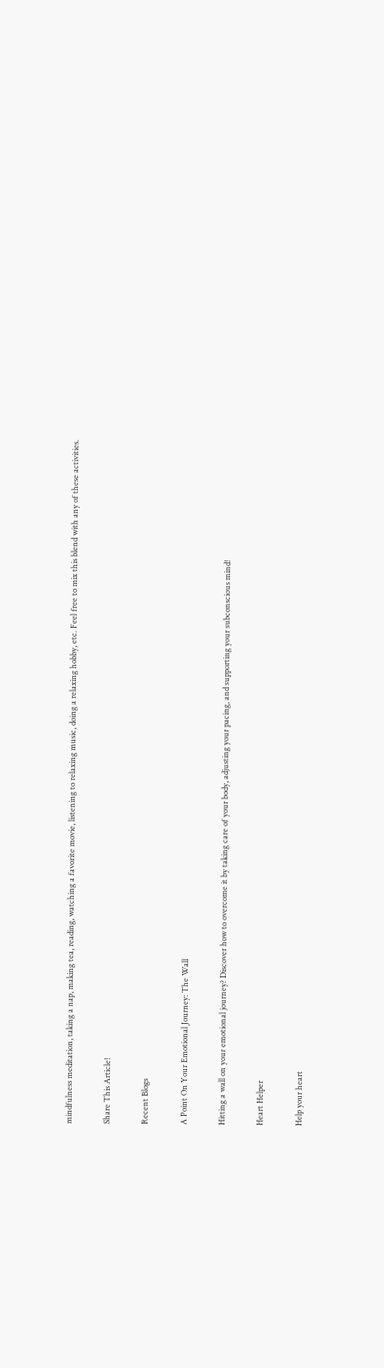mindfulness meditation, taking a nap, making tea, reading, watching a favorite movie, listening to relaxing music, doing a relaxing hobby, etc. Feel free to mix this blend with any of these activities.

Share This Article!

Recent Blogs

A Point On Your Emotional Journey: The Wall

Hitting a wall on your emotional journey? Discover how to overcome it by taking care of your body, adjusting your pacing, and supporting your subconscious mind!

Heart Helper

Help your heart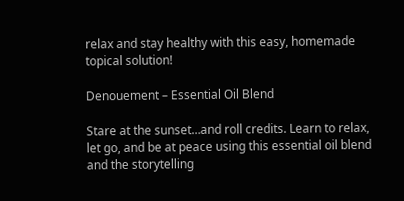relax and stay healthy with this easy, homemade topical solution!

Denouement – Essential Oil Blend

Stare at the sunset…and roll credits. Learn to relax, let go, and be at peace using this essential oil blend and the storytelling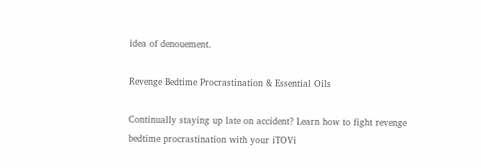idea of denouement.

Revenge Bedtime Procrastination & Essential Oils

Continually staying up late on accident? Learn how to fight revenge bedtime procrastination with your iTOVi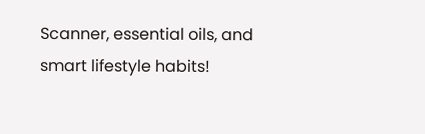Scanner, essential oils, and smart lifestyle habits!